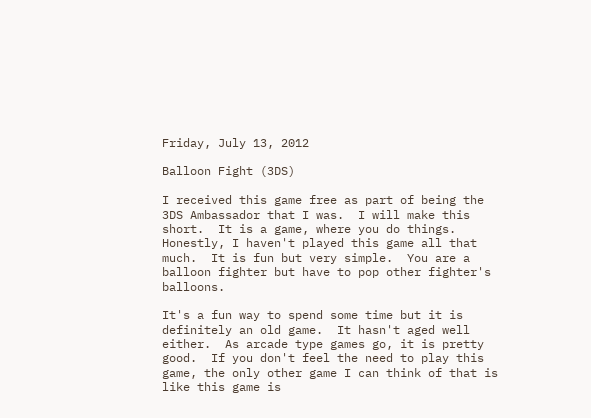Friday, July 13, 2012

Balloon Fight (3DS)

I received this game free as part of being the 3DS Ambassador that I was.  I will make this short.  It is a game, where you do things. Honestly, I haven't played this game all that much.  It is fun but very simple.  You are a balloon fighter but have to pop other fighter's balloons.

It's a fun way to spend some time but it is definitely an old game.  It hasn't aged well either.  As arcade type games go, it is pretty good.  If you don't feel the need to play this game, the only other game I can think of that is like this game is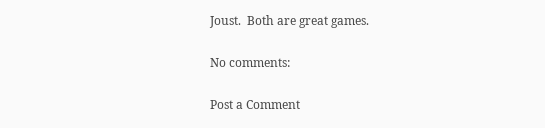Joust.  Both are great games.

No comments:

Post a Comment